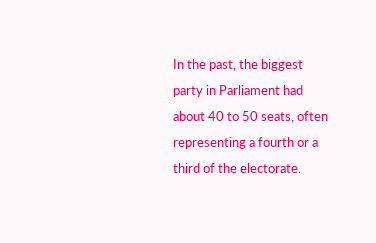In the past, the biggest party in Parliament had about 40 to 50 seats, often representing a fourth or a third of the electorate.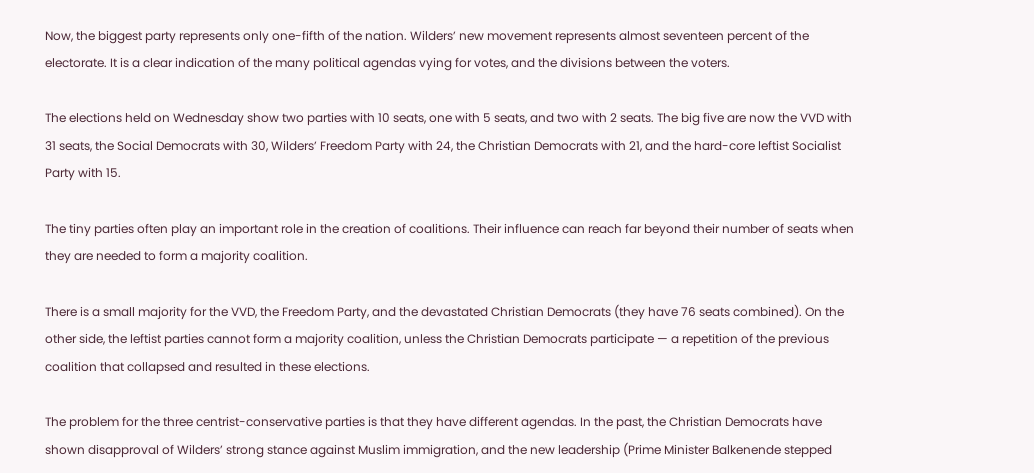Now, the biggest party represents only one-fifth of the nation. Wilders’ new movement represents almost seventeen percent of the electorate. It is a clear indication of the many political agendas vying for votes, and the divisions between the voters.

The elections held on Wednesday show two parties with 10 seats, one with 5 seats, and two with 2 seats. The big five are now the VVD with 31 seats, the Social Democrats with 30, Wilders’ Freedom Party with 24, the Christian Democrats with 21, and the hard-core leftist Socialist Party with 15.

The tiny parties often play an important role in the creation of coalitions. Their influence can reach far beyond their number of seats when they are needed to form a majority coalition.

There is a small majority for the VVD, the Freedom Party, and the devastated Christian Democrats (they have 76 seats combined). On the other side, the leftist parties cannot form a majority coalition, unless the Christian Democrats participate — a repetition of the previous coalition that collapsed and resulted in these elections.

The problem for the three centrist-conservative parties is that they have different agendas. In the past, the Christian Democrats have shown disapproval of Wilders’ strong stance against Muslim immigration, and the new leadership (Prime Minister Balkenende stepped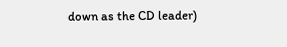down as the CD leader)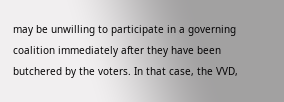may be unwilling to participate in a governing coalition immediately after they have been butchered by the voters. In that case, the VVD,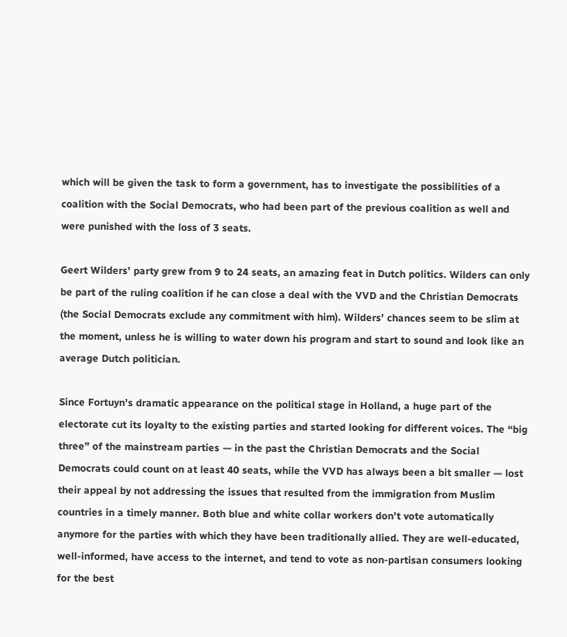which will be given the task to form a government, has to investigate the possibilities of a coalition with the Social Democrats, who had been part of the previous coalition as well and were punished with the loss of 3 seats.

Geert Wilders’ party grew from 9 to 24 seats, an amazing feat in Dutch politics. Wilders can only be part of the ruling coalition if he can close a deal with the VVD and the Christian Democrats (the Social Democrats exclude any commitment with him). Wilders’ chances seem to be slim at the moment, unless he is willing to water down his program and start to sound and look like an average Dutch politician.

Since Fortuyn’s dramatic appearance on the political stage in Holland, a huge part of the electorate cut its loyalty to the existing parties and started looking for different voices. The “big three” of the mainstream parties — in the past the Christian Democrats and the Social Democrats could count on at least 40 seats, while the VVD has always been a bit smaller — lost their appeal by not addressing the issues that resulted from the immigration from Muslim countries in a timely manner. Both blue and white collar workers don’t vote automatically anymore for the parties with which they have been traditionally allied. They are well-educated, well-informed, have access to the internet, and tend to vote as non-partisan consumers looking for the best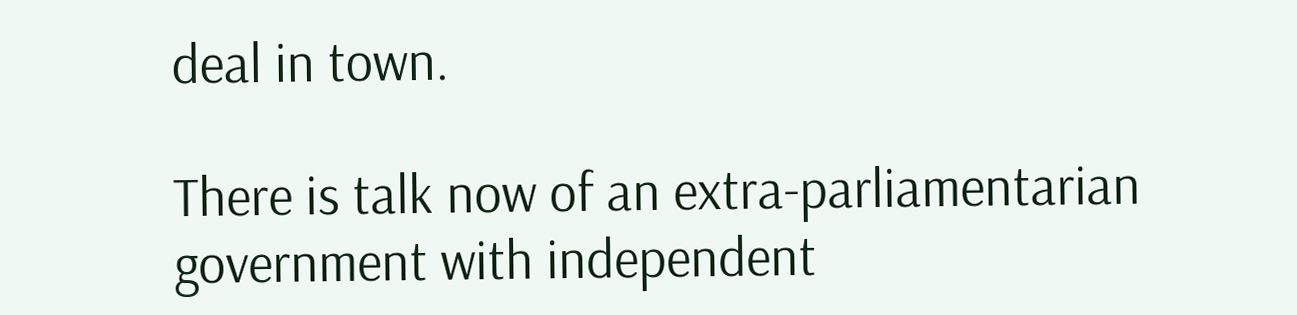deal in town.

There is talk now of an extra-parliamentarian government with independent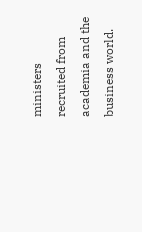ministers recruited from academia and the business world.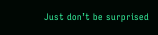Just don’t be surprised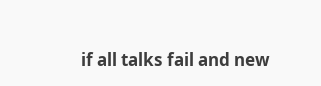if all talks fail and new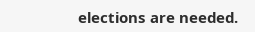elections are needed.